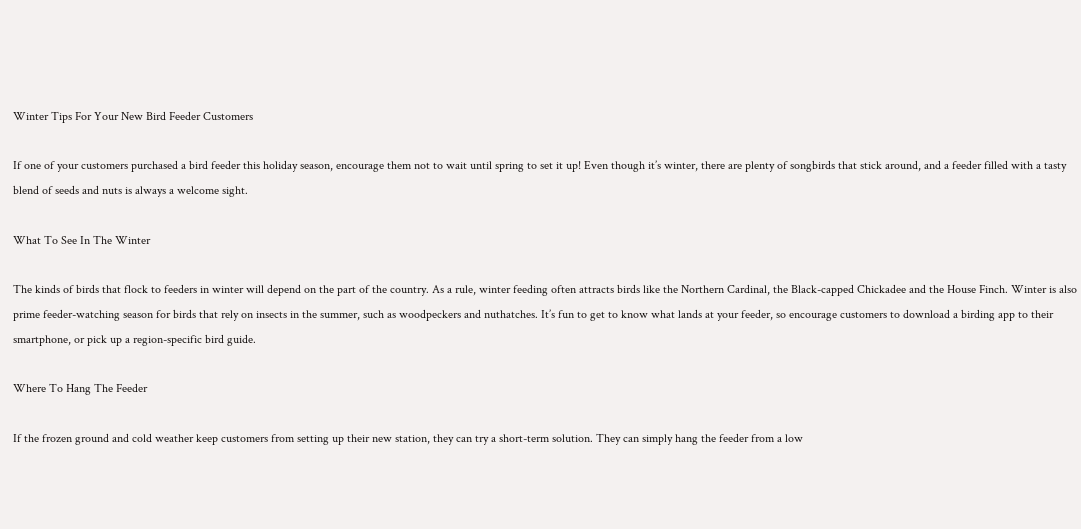Winter Tips For Your New Bird Feeder Customers

If one of your customers purchased a bird feeder this holiday season, encourage them not to wait until spring to set it up! Even though it’s winter, there are plenty of songbirds that stick around, and a feeder filled with a tasty blend of seeds and nuts is always a welcome sight.

What To See In The Winter

The kinds of birds that flock to feeders in winter will depend on the part of the country. As a rule, winter feeding often attracts birds like the Northern Cardinal, the Black-capped Chickadee and the House Finch. Winter is also prime feeder-watching season for birds that rely on insects in the summer, such as woodpeckers and nuthatches. It’s fun to get to know what lands at your feeder, so encourage customers to download a birding app to their smartphone, or pick up a region-specific bird guide.

Where To Hang The Feeder

If the frozen ground and cold weather keep customers from setting up their new station, they can try a short-term solution. They can simply hang the feeder from a low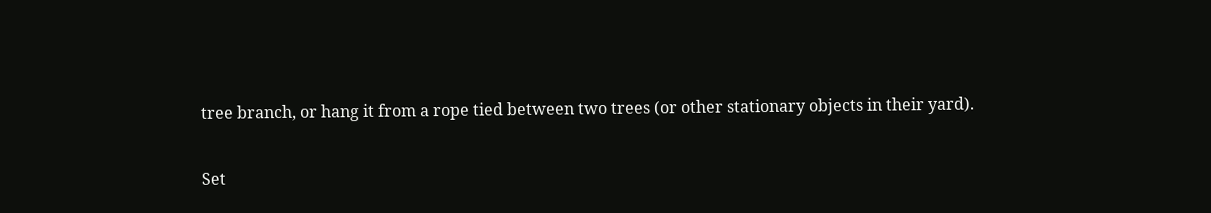tree branch, or hang it from a rope tied between two trees (or other stationary objects in their yard).

Set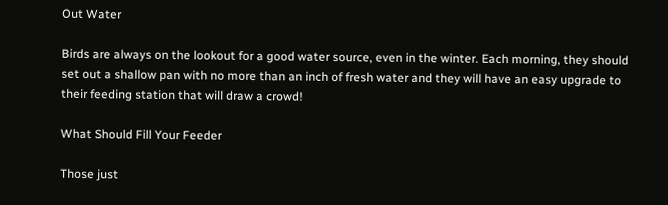Out Water

Birds are always on the lookout for a good water source, even in the winter. Each morning, they should set out a shallow pan with no more than an inch of fresh water and they will have an easy upgrade to their feeding station that will draw a crowd!

What Should Fill Your Feeder

Those just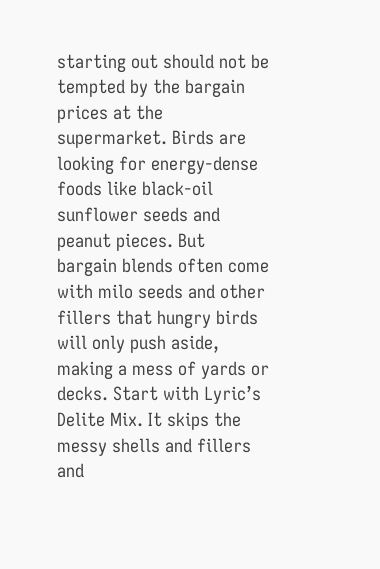starting out should not be tempted by the bargain prices at the supermarket. Birds are looking for energy-dense foods like black-oil sunflower seeds and peanut pieces. But bargain blends often come with milo seeds and other fillers that hungry birds will only push aside, making a mess of yards or decks. Start with Lyric’s Delite Mix. It skips the messy shells and fillers and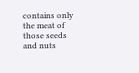contains only the meat of those seeds and nuts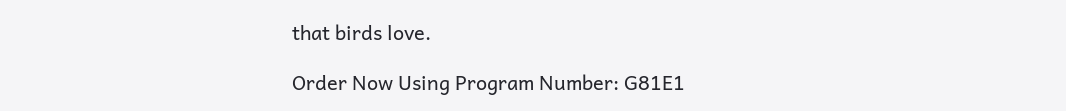that birds love.

Order Now Using Program Number: G81E1